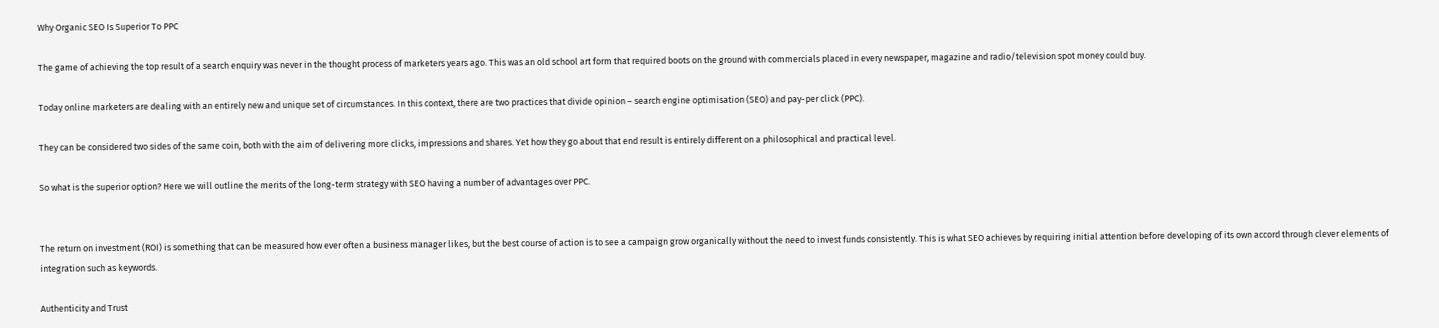Why Organic SEO Is Superior To PPC

The game of achieving the top result of a search enquiry was never in the thought process of marketers years ago. This was an old school art form that required boots on the ground with commercials placed in every newspaper, magazine and radio/television spot money could buy.

Today online marketers are dealing with an entirely new and unique set of circumstances. In this context, there are two practices that divide opinion – search engine optimisation (SEO) and pay-per click (PPC).

They can be considered two sides of the same coin, both with the aim of delivering more clicks, impressions and shares. Yet how they go about that end result is entirely different on a philosophical and practical level.

So what is the superior option? Here we will outline the merits of the long-term strategy with SEO having a number of advantages over PPC.


The return on investment (ROI) is something that can be measured how ever often a business manager likes, but the best course of action is to see a campaign grow organically without the need to invest funds consistently. This is what SEO achieves by requiring initial attention before developing of its own accord through clever elements of integration such as keywords.

Authenticity and Trust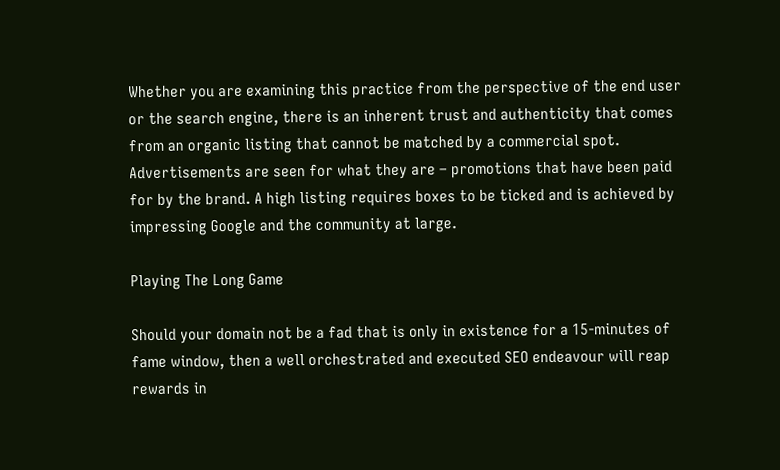Whether you are examining this practice from the perspective of the end user or the search engine, there is an inherent trust and authenticity that comes from an organic listing that cannot be matched by a commercial spot. Advertisements are seen for what they are – promotions that have been paid for by the brand. A high listing requires boxes to be ticked and is achieved by impressing Google and the community at large.

Playing The Long Game

Should your domain not be a fad that is only in existence for a 15-minutes of fame window, then a well orchestrated and executed SEO endeavour will reap rewards in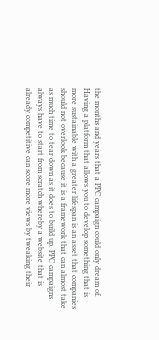the months and years that a PPC campaign could only dream of. Having a platform that allows you to develop something that is more sustainable with a greater lifespan is an asset that companies should not overlook because it is a framework that can almost take as much time to tear down as it does to build up. PPC campaigns always have to start from scratch whereby a website that is already competitive can score more views by tweaking their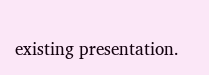existing presentation.